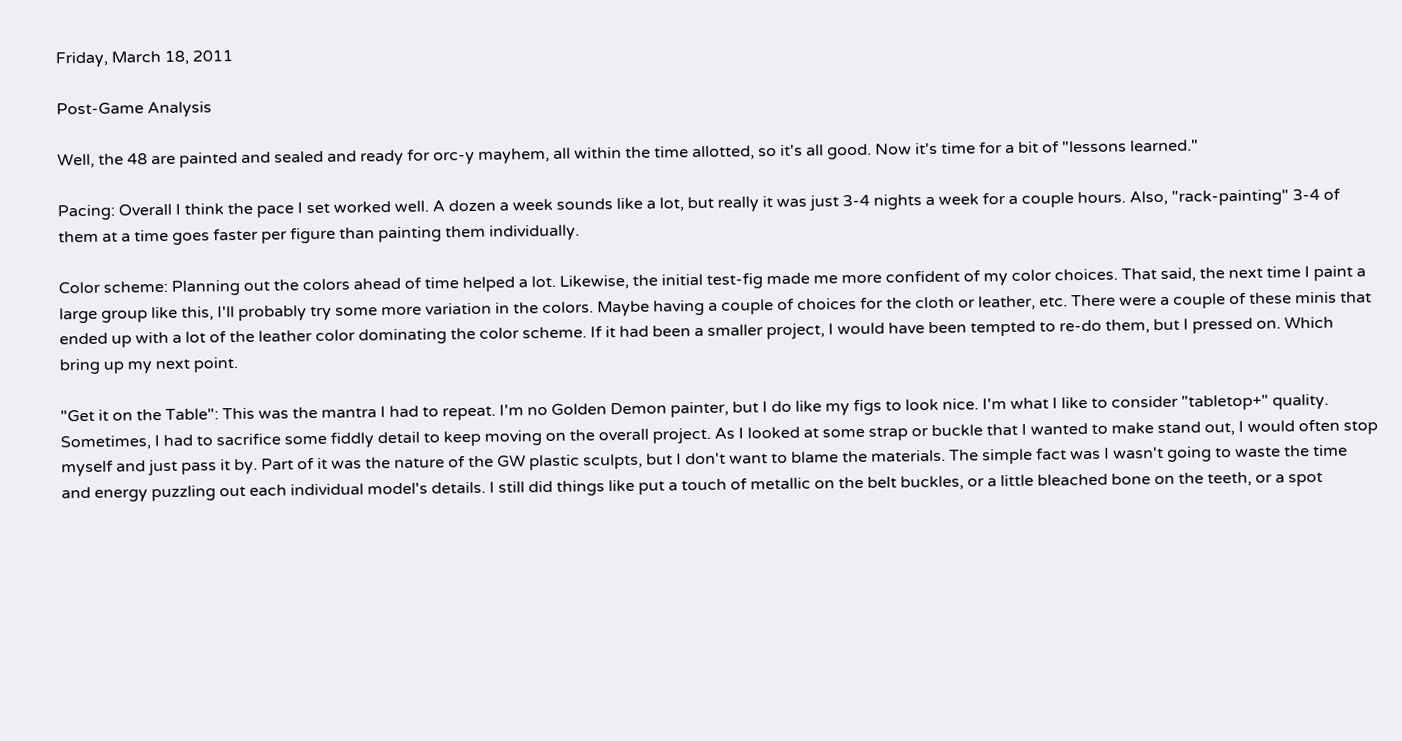Friday, March 18, 2011

Post-Game Analysis

Well, the 48 are painted and sealed and ready for orc-y mayhem, all within the time allotted, so it's all good. Now it's time for a bit of "lessons learned."

Pacing: Overall I think the pace I set worked well. A dozen a week sounds like a lot, but really it was just 3-4 nights a week for a couple hours. Also, "rack-painting" 3-4 of them at a time goes faster per figure than painting them individually.

Color scheme: Planning out the colors ahead of time helped a lot. Likewise, the initial test-fig made me more confident of my color choices. That said, the next time I paint a large group like this, I'll probably try some more variation in the colors. Maybe having a couple of choices for the cloth or leather, etc. There were a couple of these minis that ended up with a lot of the leather color dominating the color scheme. If it had been a smaller project, I would have been tempted to re-do them, but I pressed on. Which bring up my next point.

"Get it on the Table": This was the mantra I had to repeat. I'm no Golden Demon painter, but I do like my figs to look nice. I'm what I like to consider "tabletop+" quality. Sometimes, I had to sacrifice some fiddly detail to keep moving on the overall project. As I looked at some strap or buckle that I wanted to make stand out, I would often stop myself and just pass it by. Part of it was the nature of the GW plastic sculpts, but I don't want to blame the materials. The simple fact was I wasn't going to waste the time and energy puzzling out each individual model's details. I still did things like put a touch of metallic on the belt buckles, or a little bleached bone on the teeth, or a spot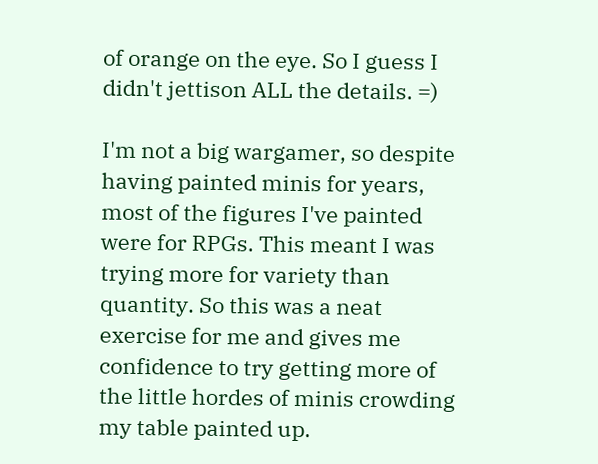of orange on the eye. So I guess I didn't jettison ALL the details. =)

I'm not a big wargamer, so despite having painted minis for years, most of the figures I've painted were for RPGs. This meant I was trying more for variety than quantity. So this was a neat exercise for me and gives me confidence to try getting more of the little hordes of minis crowding my table painted up.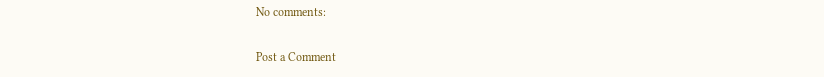No comments:

Post a Comment